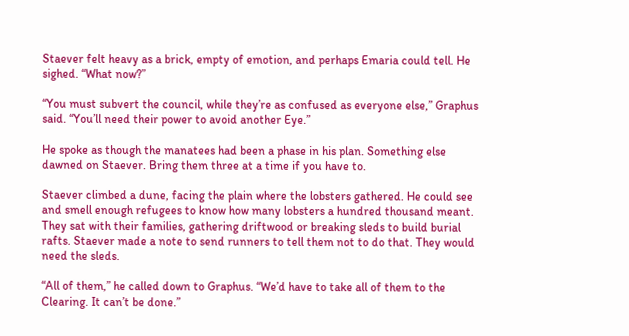Staever felt heavy as a brick, empty of emotion, and perhaps Emaria could tell. He sighed. “What now?”

“You must subvert the council, while they’re as confused as everyone else,” Graphus said. “You’ll need their power to avoid another Eye.”

He spoke as though the manatees had been a phase in his plan. Something else dawned on Staever. Bring them three at a time if you have to.

Staever climbed a dune, facing the plain where the lobsters gathered. He could see and smell enough refugees to know how many lobsters a hundred thousand meant. They sat with their families, gathering driftwood or breaking sleds to build burial rafts. Staever made a note to send runners to tell them not to do that. They would need the sleds.

“All of them,” he called down to Graphus. “We’d have to take all of them to the Clearing. It can’t be done.”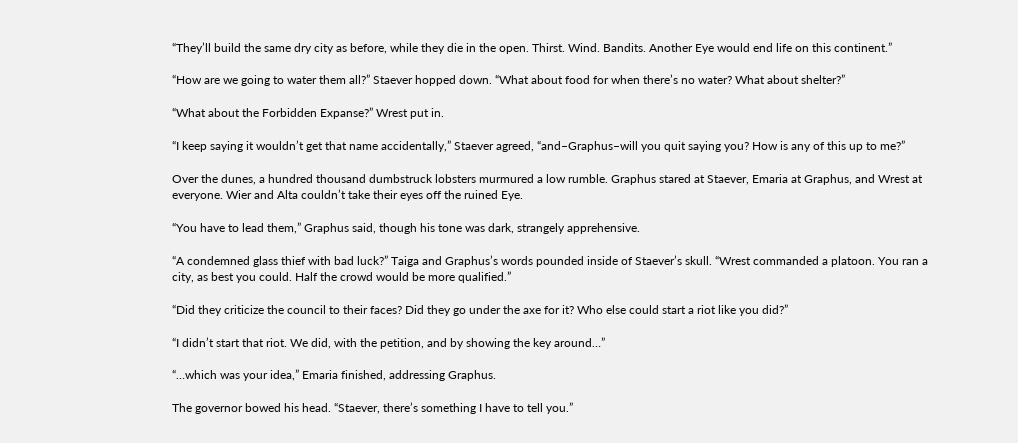“They’ll build the same dry city as before, while they die in the open. Thirst. Wind. Bandits. Another Eye would end life on this continent.”

“How are we going to water them all?” Staever hopped down. “What about food for when there’s no water? What about shelter?”

“What about the Forbidden Expanse?” Wrest put in.

“I keep saying it wouldn’t get that name accidentally,” Staever agreed, “and–Graphus–will you quit saying you? How is any of this up to me?”

Over the dunes, a hundred thousand dumbstruck lobsters murmured a low rumble. Graphus stared at Staever, Emaria at Graphus, and Wrest at everyone. Wier and Alta couldn’t take their eyes off the ruined Eye.

“You have to lead them,” Graphus said, though his tone was dark, strangely apprehensive.

“A condemned glass thief with bad luck?” Taiga and Graphus’s words pounded inside of Staever’s skull. “Wrest commanded a platoon. You ran a city, as best you could. Half the crowd would be more qualified.”

“Did they criticize the council to their faces? Did they go under the axe for it? Who else could start a riot like you did?”

“I didn’t start that riot. We did, with the petition, and by showing the key around…”

“…which was your idea,” Emaria finished, addressing Graphus.

The governor bowed his head. “Staever, there’s something I have to tell you.”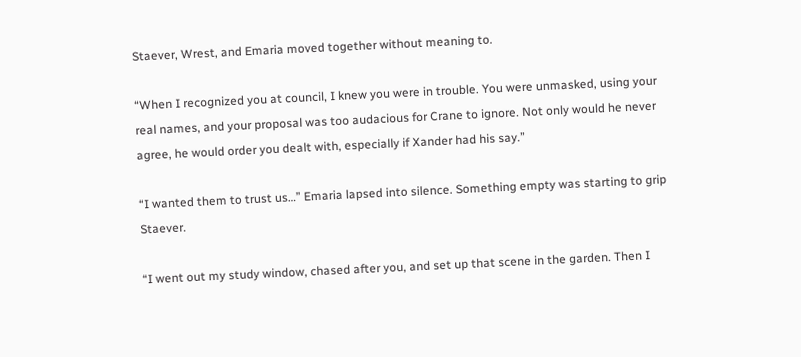Staever, Wrest, and Emaria moved together without meaning to.

“When I recognized you at council, I knew you were in trouble. You were unmasked, using your real names, and your proposal was too audacious for Crane to ignore. Not only would he never agree, he would order you dealt with, especially if Xander had his say.”

“I wanted them to trust us…” Emaria lapsed into silence. Something empty was starting to grip Staever.

“I went out my study window, chased after you, and set up that scene in the garden. Then I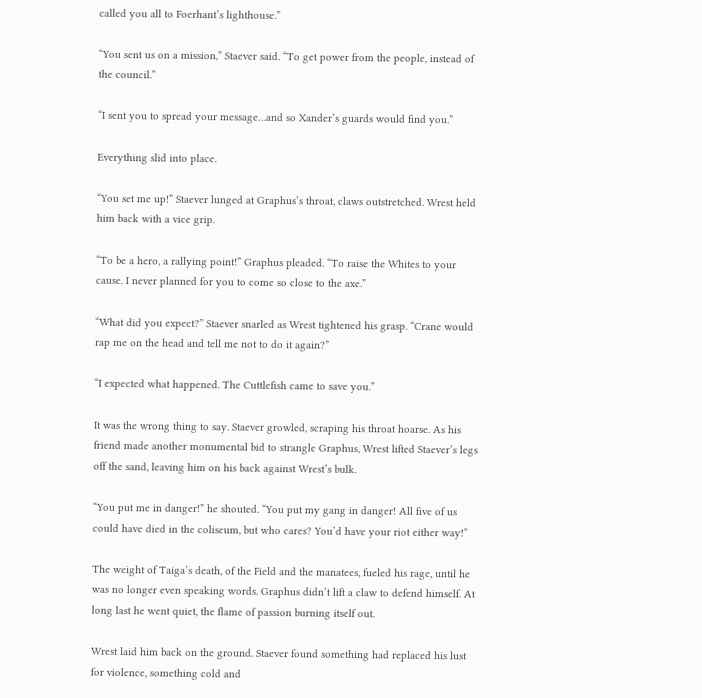called you all to Foerhant’s lighthouse.”

“You sent us on a mission,” Staever said. “To get power from the people, instead of the council.”

“I sent you to spread your message…and so Xander’s guards would find you.”

Everything slid into place.

“You set me up!” Staever lunged at Graphus’s throat, claws outstretched. Wrest held him back with a vice grip.

“To be a hero, a rallying point!” Graphus pleaded. “To raise the Whites to your cause. I never planned for you to come so close to the axe.”

“What did you expect?” Staever snarled as Wrest tightened his grasp. “Crane would rap me on the head and tell me not to do it again?”

“I expected what happened. The Cuttlefish came to save you.”

It was the wrong thing to say. Staever growled, scraping his throat hoarse. As his friend made another monumental bid to strangle Graphus, Wrest lifted Staever’s legs off the sand, leaving him on his back against Wrest’s bulk.

“You put me in danger!” he shouted. “You put my gang in danger! All five of us could have died in the coliseum, but who cares? You’d have your riot either way!”

The weight of Taiga’s death, of the Field and the manatees, fueled his rage, until he was no longer even speaking words. Graphus didn’t lift a claw to defend himself. At long last he went quiet, the flame of passion burning itself out.

Wrest laid him back on the ground. Staever found something had replaced his lust for violence, something cold and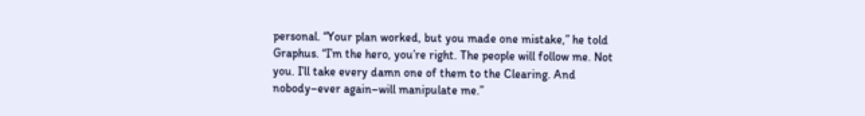personal. “Your plan worked, but you made one mistake,” he told Graphus. “I’m the hero, you’re right. The people will follow me. Not you. I’ll take every damn one of them to the Clearing. And nobody–ever again–will manipulate me.”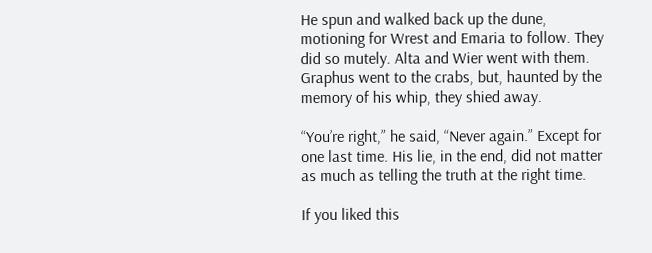He spun and walked back up the dune, motioning for Wrest and Emaria to follow. They did so mutely. Alta and Wier went with them. Graphus went to the crabs, but, haunted by the memory of his whip, they shied away.

“You’re right,” he said, “Never again.” Except for one last time. His lie, in the end, did not matter as much as telling the truth at the right time.

If you liked this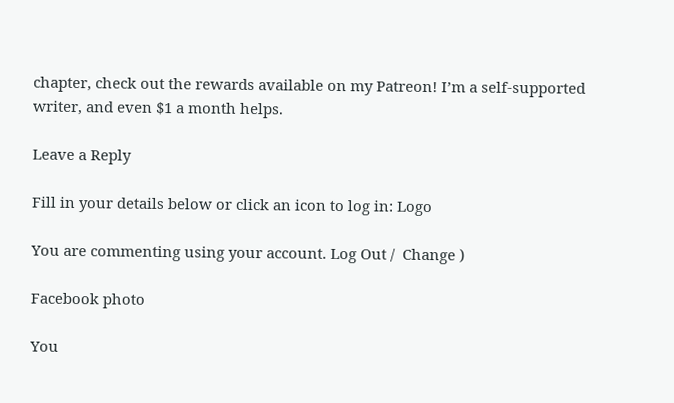chapter, check out the rewards available on my Patreon! I’m a self-supported writer, and even $1 a month helps.

Leave a Reply

Fill in your details below or click an icon to log in: Logo

You are commenting using your account. Log Out /  Change )

Facebook photo

You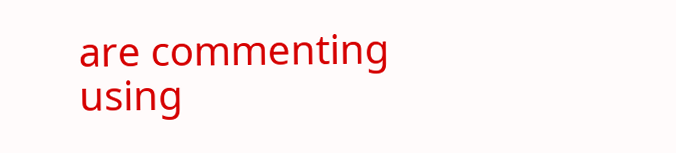are commenting using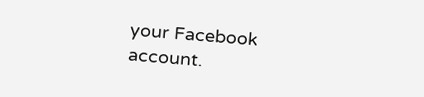your Facebook account.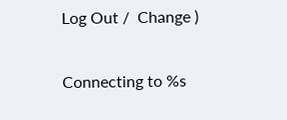Log Out /  Change )

Connecting to %s